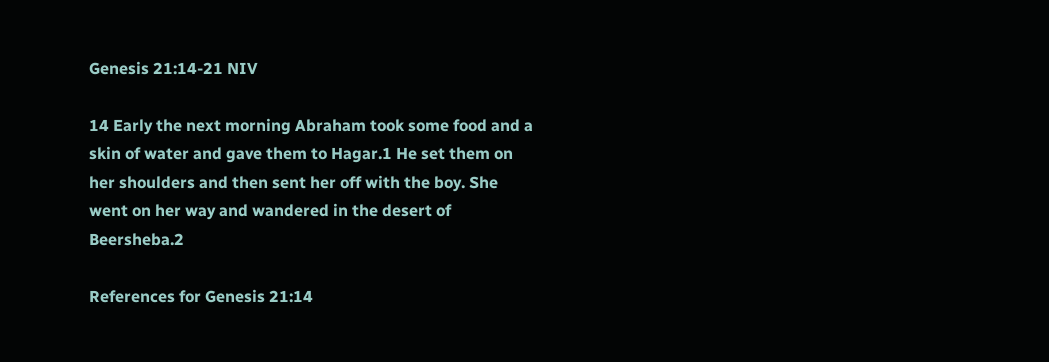Genesis 21:14-21 NIV

14 Early the next morning Abraham took some food and a skin of water and gave them to Hagar.1 He set them on her shoulders and then sent her off with the boy. She went on her way and wandered in the desert of Beersheba.2

References for Genesis 21:14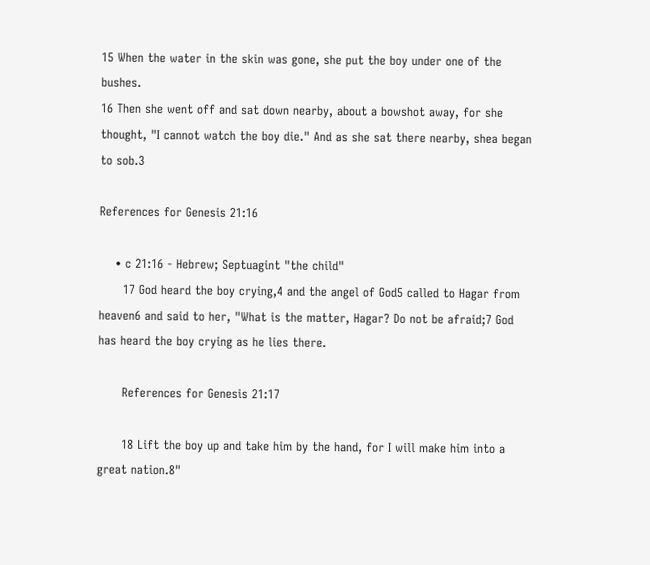15 When the water in the skin was gone, she put the boy under one of the bushes.
16 Then she went off and sat down nearby, about a bowshot away, for she thought, "I cannot watch the boy die." And as she sat there nearby, shea began to sob.3

References for Genesis 21:16

    • c 21:16 - Hebrew; Septuagint "the child"
      17 God heard the boy crying,4 and the angel of God5 called to Hagar from heaven6 and said to her, "What is the matter, Hagar? Do not be afraid;7 God has heard the boy crying as he lies there.

      References for Genesis 21:17

      18 Lift the boy up and take him by the hand, for I will make him into a great nation.8"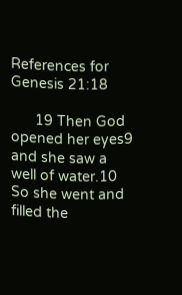References for Genesis 21:18

      19 Then God opened her eyes9 and she saw a well of water.10 So she went and filled the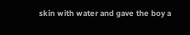skin with water and gave the boy a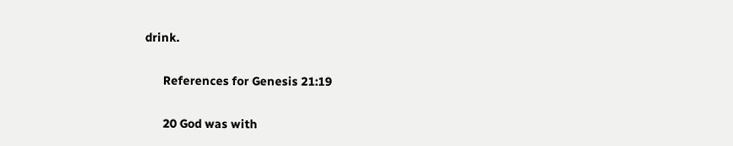drink.

      References for Genesis 21:19

      20 God was with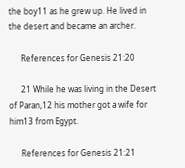the boy11 as he grew up. He lived in the desert and became an archer.

      References for Genesis 21:20

      21 While he was living in the Desert of Paran,12 his mother got a wife for him13 from Egypt.

      References for Genesis 21:21